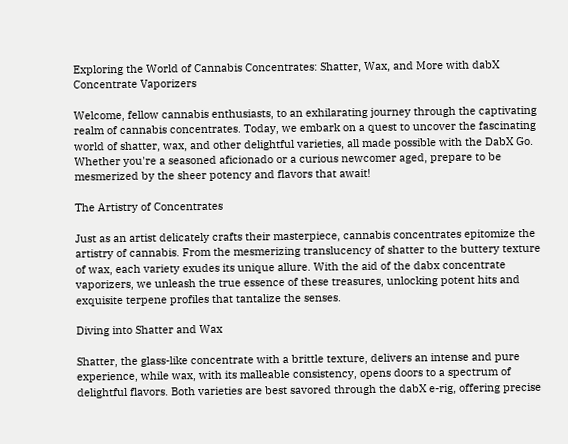Exploring the World of Cannabis Concentrates: Shatter, Wax, and More with dabX Concentrate Vaporizers

Welcome, fellow cannabis enthusiasts, to an exhilarating journey through the captivating realm of cannabis concentrates. Today, we embark on a quest to uncover the fascinating world of shatter, wax, and other delightful varieties, all made possible with the DabX Go. Whether you're a seasoned aficionado or a curious newcomer aged, prepare to be mesmerized by the sheer potency and flavors that await!

The Artistry of Concentrates

Just as an artist delicately crafts their masterpiece, cannabis concentrates epitomize the artistry of cannabis. From the mesmerizing translucency of shatter to the buttery texture of wax, each variety exudes its unique allure. With the aid of the dabx concentrate vaporizers, we unleash the true essence of these treasures, unlocking potent hits and exquisite terpene profiles that tantalize the senses.

Diving into Shatter and Wax

Shatter, the glass-like concentrate with a brittle texture, delivers an intense and pure experience, while wax, with its malleable consistency, opens doors to a spectrum of delightful flavors. Both varieties are best savored through the dabX e-rig, offering precise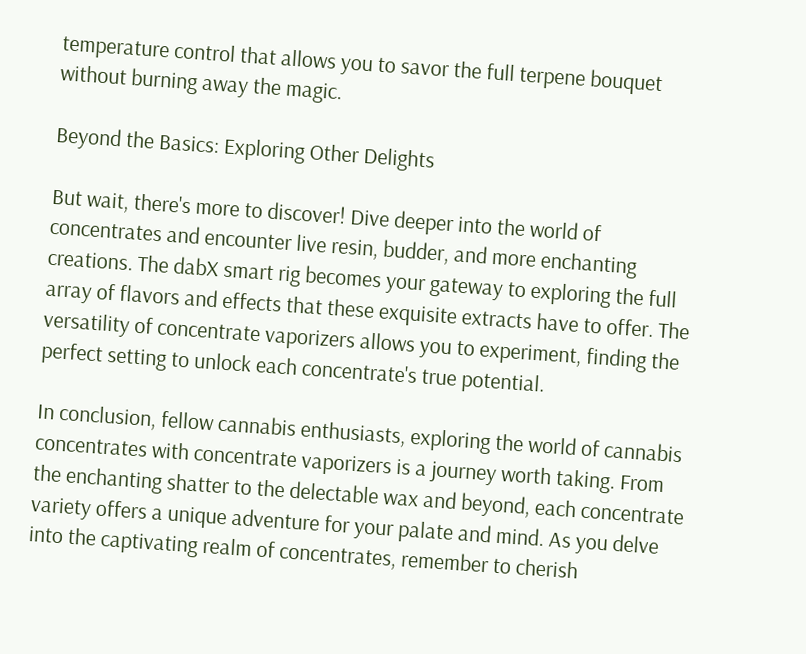temperature control that allows you to savor the full terpene bouquet without burning away the magic.

Beyond the Basics: Exploring Other Delights

But wait, there's more to discover! Dive deeper into the world of concentrates and encounter live resin, budder, and more enchanting creations. The dabX smart rig becomes your gateway to exploring the full array of flavors and effects that these exquisite extracts have to offer. The versatility of concentrate vaporizers allows you to experiment, finding the perfect setting to unlock each concentrate's true potential.

In conclusion, fellow cannabis enthusiasts, exploring the world of cannabis concentrates with concentrate vaporizers is a journey worth taking. From the enchanting shatter to the delectable wax and beyond, each concentrate variety offers a unique adventure for your palate and mind. As you delve into the captivating realm of concentrates, remember to cherish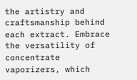the artistry and craftsmanship behind each extract. Embrace the versatility of concentrate vaporizers, which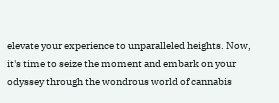elevate your experience to unparalleled heights. Now, it's time to seize the moment and embark on your odyssey through the wondrous world of cannabis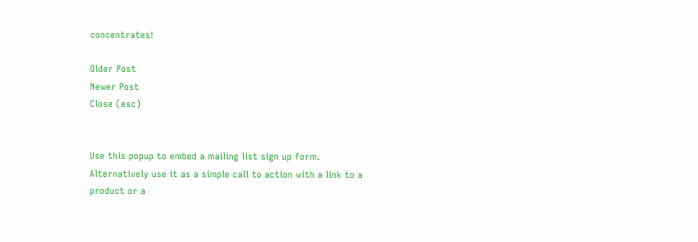concentrates!

Older Post
Newer Post
Close (esc)


Use this popup to embed a mailing list sign up form. Alternatively use it as a simple call to action with a link to a product or a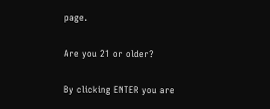page.

Are you 21 or older?

By clicking ENTER you are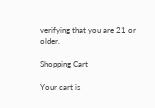verifying that you are 21 or older.

Shopping Cart

Your cart is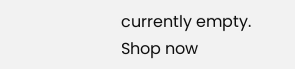currently empty.
Shop now